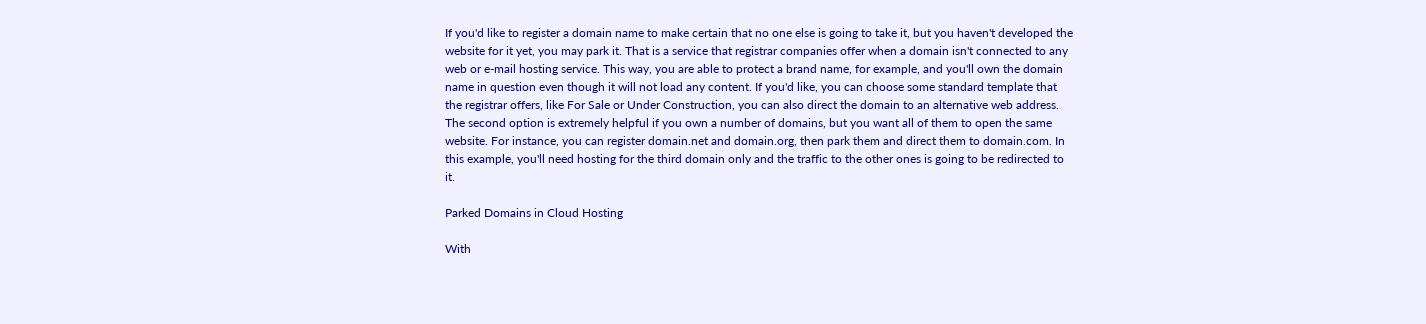If you'd like to register a domain name to make certain that no one else is going to take it, but you haven't developed the website for it yet, you may park it. That is a service that registrar companies offer when a domain isn't connected to any web or e-mail hosting service. This way, you are able to protect a brand name, for example, and you'll own the domain name in question even though it will not load any content. If you'd like, you can choose some standard template that the registrar offers, like For Sale or Under Construction, you can also direct the domain to an alternative web address. The second option is extremely helpful if you own a number of domains, but you want all of them to open the same website. For instance, you can register domain.net and domain.org, then park them and direct them to domain.com. In this example, you'll need hosting for the third domain only and the traffic to the other ones is going to be redirected to it.

Parked Domains in Cloud Hosting

With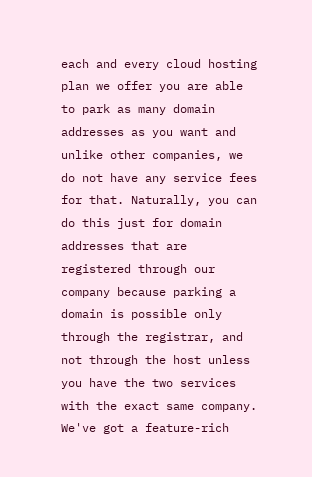each and every cloud hosting plan we offer you are able to park as many domain addresses as you want and unlike other companies, we do not have any service fees for that. Naturally, you can do this just for domain addresses that are registered through our company because parking a domain is possible only through the registrar, and not through the host unless you have the two services with the exact same company. We've got a feature-rich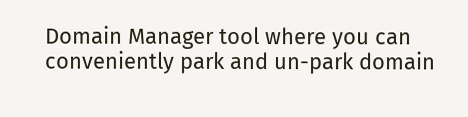Domain Manager tool where you can conveniently park and un-park domain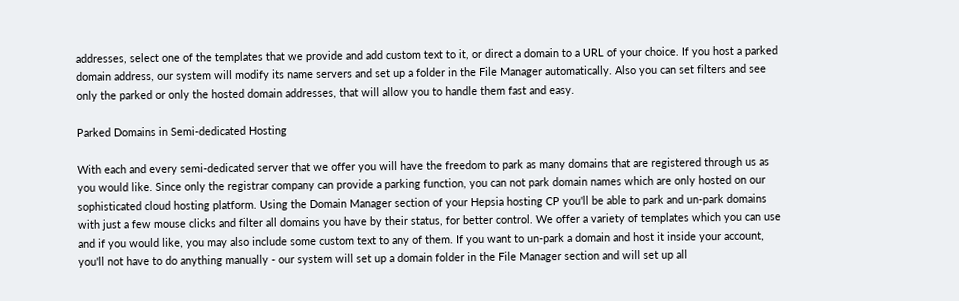addresses, select one of the templates that we provide and add custom text to it, or direct a domain to a URL of your choice. If you host a parked domain address, our system will modify its name servers and set up a folder in the File Manager automatically. Also you can set filters and see only the parked or only the hosted domain addresses, that will allow you to handle them fast and easy.

Parked Domains in Semi-dedicated Hosting

With each and every semi-dedicated server that we offer you will have the freedom to park as many domains that are registered through us as you would like. Since only the registrar company can provide a parking function, you can not park domain names which are only hosted on our sophisticated cloud hosting platform. Using the Domain Manager section of your Hepsia hosting CP you'll be able to park and un-park domains with just a few mouse clicks and filter all domains you have by their status, for better control. We offer a variety of templates which you can use and if you would like, you may also include some custom text to any of them. If you want to un-park a domain and host it inside your account, you'll not have to do anything manually - our system will set up a domain folder in the File Manager section and will set up all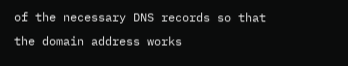of the necessary DNS records so that the domain address works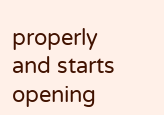properly and starts opening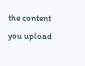the content you upload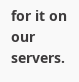for it on our servers.